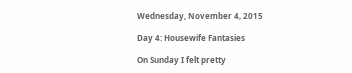Wednesday, November 4, 2015

Day 4: Housewife Fantasies

On Sunday I felt pretty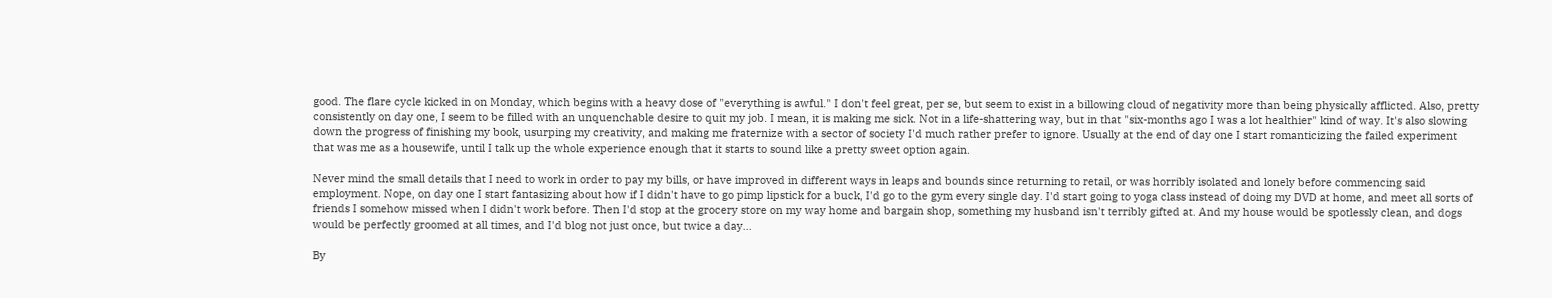good. The flare cycle kicked in on Monday, which begins with a heavy dose of "everything is awful." I don't feel great, per se, but seem to exist in a billowing cloud of negativity more than being physically afflicted. Also, pretty consistently on day one, I seem to be filled with an unquenchable desire to quit my job. I mean, it is making me sick. Not in a life-shattering way, but in that "six-months ago I was a lot healthier" kind of way. It's also slowing down the progress of finishing my book, usurping my creativity, and making me fraternize with a sector of society I'd much rather prefer to ignore. Usually at the end of day one I start romanticizing the failed experiment that was me as a housewife, until I talk up the whole experience enough that it starts to sound like a pretty sweet option again.

Never mind the small details that I need to work in order to pay my bills, or have improved in different ways in leaps and bounds since returning to retail, or was horribly isolated and lonely before commencing said employment. Nope, on day one I start fantasizing about how if I didn't have to go pimp lipstick for a buck, I'd go to the gym every single day. I'd start going to yoga class instead of doing my DVD at home, and meet all sorts of friends I somehow missed when I didn't work before. Then I'd stop at the grocery store on my way home and bargain shop, something my husband isn't terribly gifted at. And my house would be spotlessly clean, and dogs would be perfectly groomed at all times, and I'd blog not just once, but twice a day...

By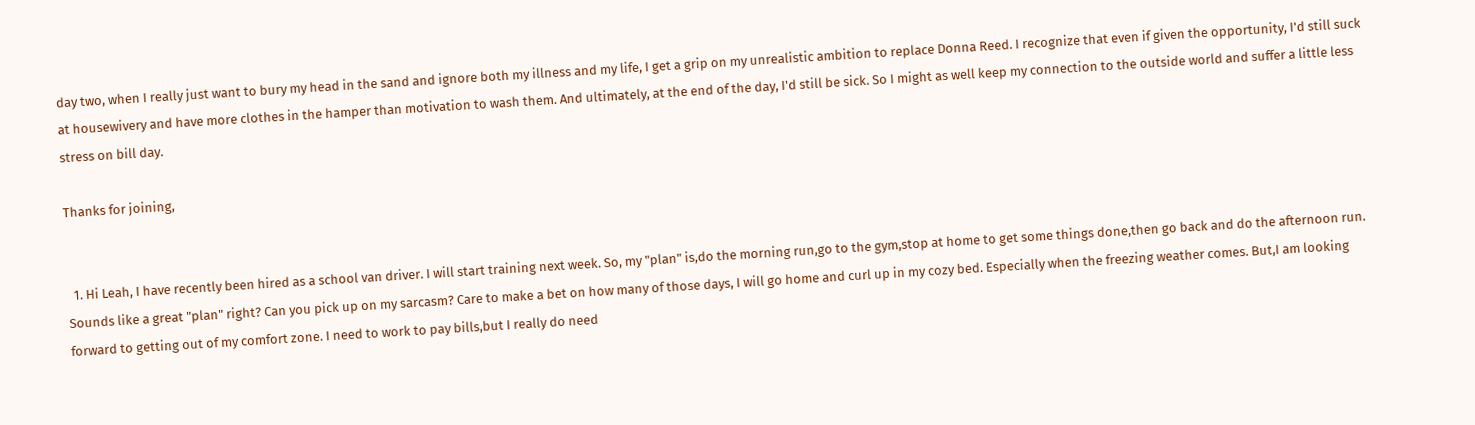day two, when I really just want to bury my head in the sand and ignore both my illness and my life, I get a grip on my unrealistic ambition to replace Donna Reed. I recognize that even if given the opportunity, I'd still suck at housewivery and have more clothes in the hamper than motivation to wash them. And ultimately, at the end of the day, I'd still be sick. So I might as well keep my connection to the outside world and suffer a little less stress on bill day.

Thanks for joining,


  1. Hi Leah, I have recently been hired as a school van driver. I will start training next week. So, my "plan" is,do the morning run,go to the gym,stop at home to get some things done,then go back and do the afternoon run. Sounds like a great "plan" right? Can you pick up on my sarcasm? Care to make a bet on how many of those days, I will go home and curl up in my cozy bed. Especially when the freezing weather comes. But,I am looking forward to getting out of my comfort zone. I need to work to pay bills,but I really do need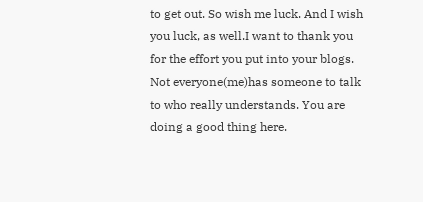to get out. So wish me luck. And I wish you luck, as well.I want to thank you for the effort you put into your blogs. Not everyone(me)has someone to talk to who really understands. You are doing a good thing here.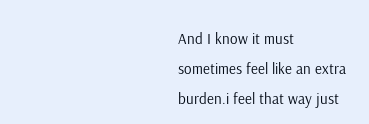And I know it must sometimes feel like an extra burden.i feel that way just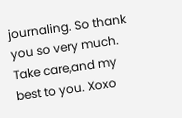journaling. So thank you so very much. Take care,and my best to you. Xoxo